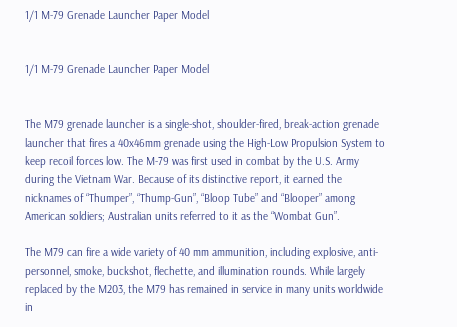1/1 M-79 Grenade Launcher Paper Model


1/1 M-79 Grenade Launcher Paper Model


The M79 grenade launcher is a single-shot, shoulder-fired, break-action grenade launcher that fires a 40x46mm grenade using the High-Low Propulsion System to keep recoil forces low. The M-79 was first used in combat by the U.S. Army during the Vietnam War. Because of its distinctive report, it earned the nicknames of “Thumper”, “Thump-Gun”, “Bloop Tube” and “Blooper” among American soldiers; Australian units referred to it as the “Wombat Gun”.

The M79 can fire a wide variety of 40 mm ammunition, including explosive, anti- personnel, smoke, buckshot, flechette, and illumination rounds. While largely replaced by the M203, the M79 has remained in service in many units worldwide in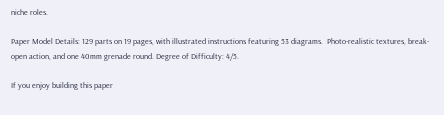niche roles.

Paper Model Details: 129 parts on 19 pages, with illustrated instructions featuring 53 diagrams.  Photo-realistic textures, break-open action, and one 40mm grenade round. Degree of Difficulty: 4/5.

If you enjoy building this paper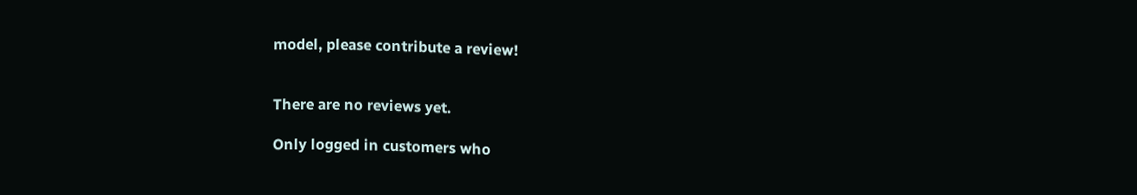model, please contribute a review!


There are no reviews yet.

Only logged in customers who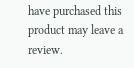have purchased this product may leave a review.